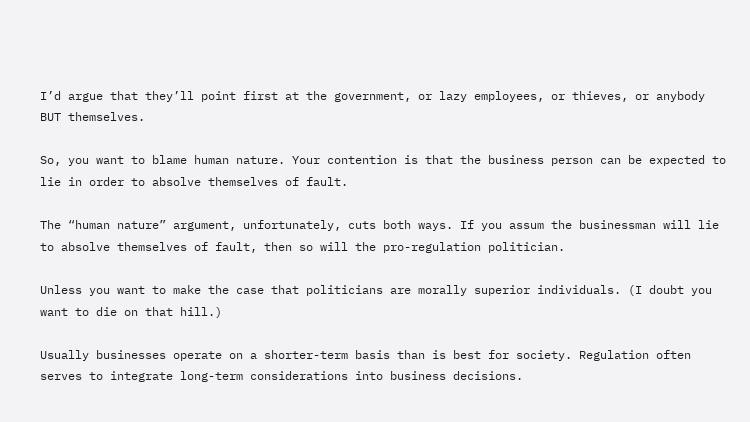I’d argue that they’ll point first at the government, or lazy employees, or thieves, or anybody BUT themselves.

So, you want to blame human nature. Your contention is that the business person can be expected to lie in order to absolve themselves of fault.

The “human nature” argument, unfortunately, cuts both ways. If you assum the businessman will lie to absolve themselves of fault, then so will the pro-regulation politician.

Unless you want to make the case that politicians are morally superior individuals. (I doubt you want to die on that hill.)

Usually businesses operate on a shorter-term basis than is best for society. Regulation often serves to integrate long-term considerations into business decisions.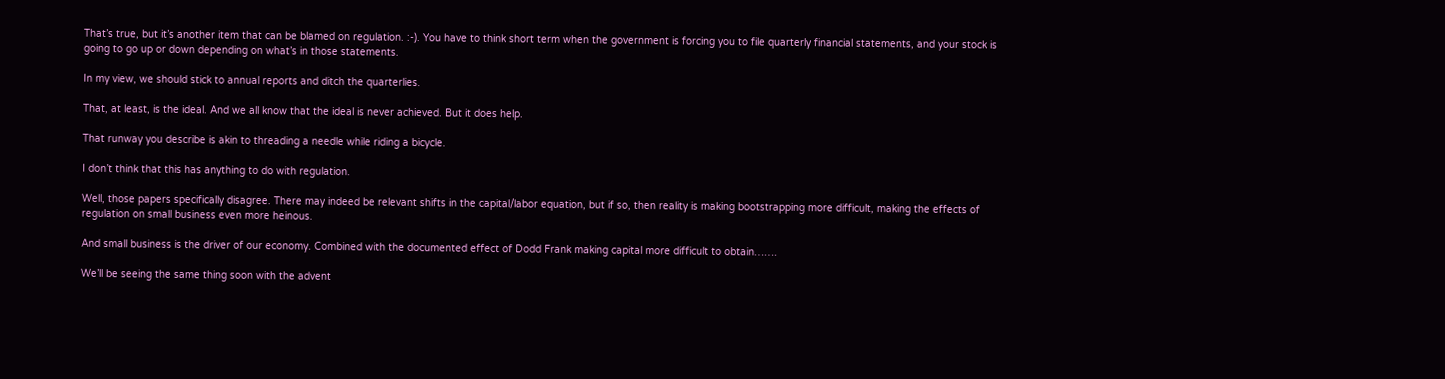That’s true, but it’s another item that can be blamed on regulation. :-). You have to think short term when the government is forcing you to file quarterly financial statements, and your stock is going to go up or down depending on what’s in those statements.

In my view, we should stick to annual reports and ditch the quarterlies.

That, at least, is the ideal. And we all know that the ideal is never achieved. But it does help.

That runway you describe is akin to threading a needle while riding a bicycle.

I don’t think that this has anything to do with regulation.

Well, those papers specifically disagree. There may indeed be relevant shifts in the capital/labor equation, but if so, then reality is making bootstrapping more difficult, making the effects of regulation on small business even more heinous.

And small business is the driver of our economy. Combined with the documented effect of Dodd Frank making capital more difficult to obtain…….

We’ll be seeing the same thing soon with the advent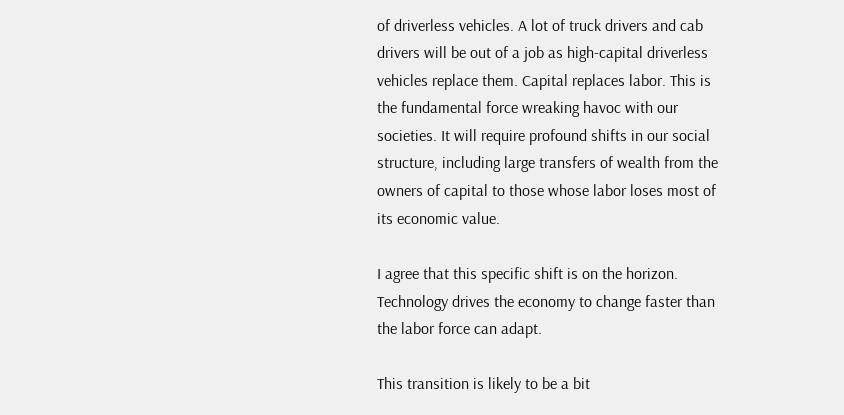of driverless vehicles. A lot of truck drivers and cab drivers will be out of a job as high-capital driverless vehicles replace them. Capital replaces labor. This is the fundamental force wreaking havoc with our societies. It will require profound shifts in our social structure, including large transfers of wealth from the owners of capital to those whose labor loses most of its economic value.

I agree that this specific shift is on the horizon. Technology drives the economy to change faster than the labor force can adapt.

This transition is likely to be a bit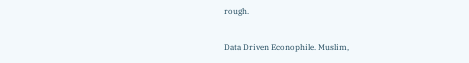rough.

Data Driven Econophile. Muslim,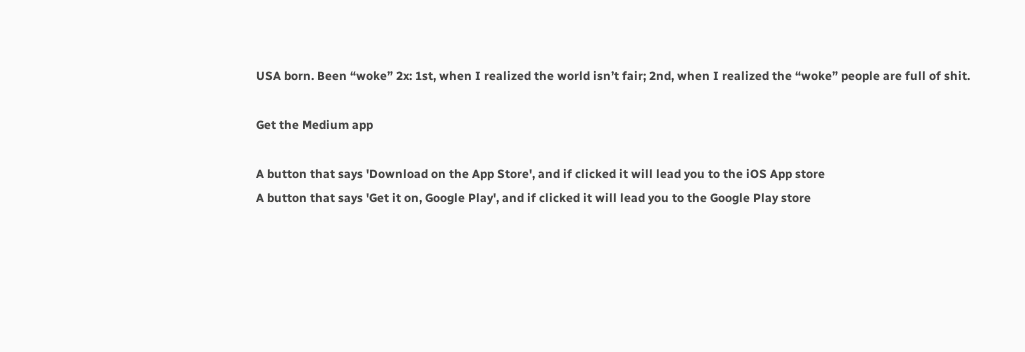USA born. Been “woke” 2x: 1st, when I realized the world isn’t fair; 2nd, when I realized the “woke” people are full of shit.

Get the Medium app

A button that says 'Download on the App Store', and if clicked it will lead you to the iOS App store
A button that says 'Get it on, Google Play', and if clicked it will lead you to the Google Play store